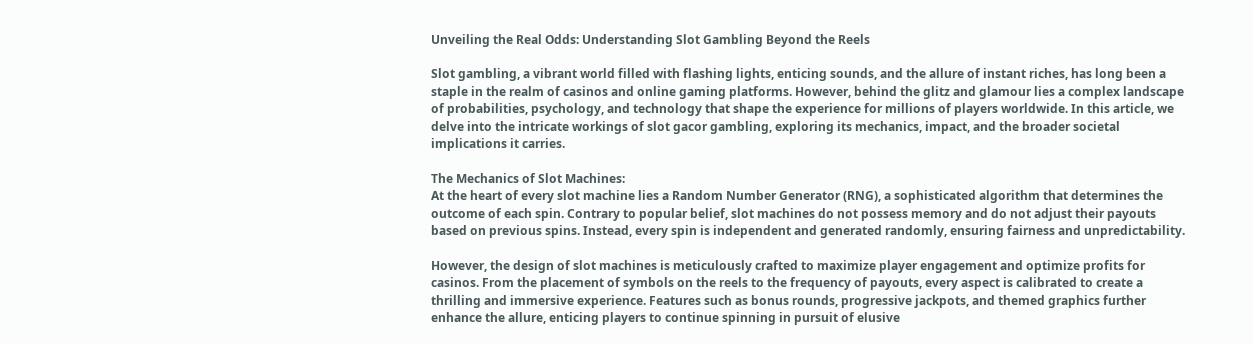Unveiling the Real Odds: Understanding Slot Gambling Beyond the Reels

Slot gambling, a vibrant world filled with flashing lights, enticing sounds, and the allure of instant riches, has long been a staple in the realm of casinos and online gaming platforms. However, behind the glitz and glamour lies a complex landscape of probabilities, psychology, and technology that shape the experience for millions of players worldwide. In this article, we delve into the intricate workings of slot gacor gambling, exploring its mechanics, impact, and the broader societal implications it carries.

The Mechanics of Slot Machines:
At the heart of every slot machine lies a Random Number Generator (RNG), a sophisticated algorithm that determines the outcome of each spin. Contrary to popular belief, slot machines do not possess memory and do not adjust their payouts based on previous spins. Instead, every spin is independent and generated randomly, ensuring fairness and unpredictability.

However, the design of slot machines is meticulously crafted to maximize player engagement and optimize profits for casinos. From the placement of symbols on the reels to the frequency of payouts, every aspect is calibrated to create a thrilling and immersive experience. Features such as bonus rounds, progressive jackpots, and themed graphics further enhance the allure, enticing players to continue spinning in pursuit of elusive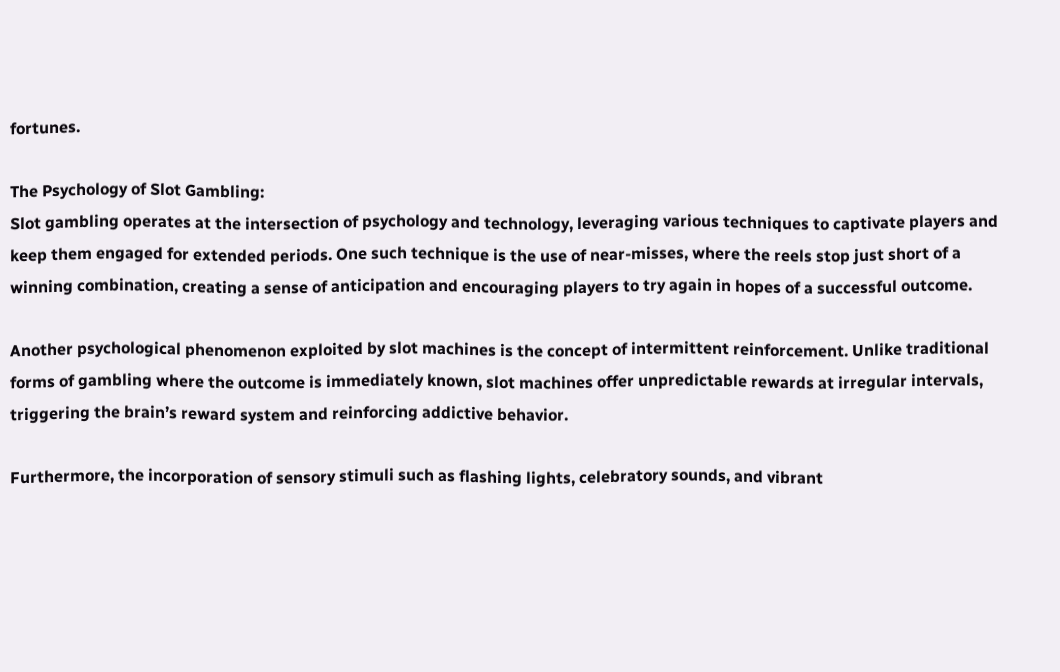fortunes.

The Psychology of Slot Gambling:
Slot gambling operates at the intersection of psychology and technology, leveraging various techniques to captivate players and keep them engaged for extended periods. One such technique is the use of near-misses, where the reels stop just short of a winning combination, creating a sense of anticipation and encouraging players to try again in hopes of a successful outcome.

Another psychological phenomenon exploited by slot machines is the concept of intermittent reinforcement. Unlike traditional forms of gambling where the outcome is immediately known, slot machines offer unpredictable rewards at irregular intervals, triggering the brain’s reward system and reinforcing addictive behavior.

Furthermore, the incorporation of sensory stimuli such as flashing lights, celebratory sounds, and vibrant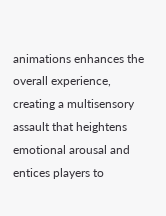animations enhances the overall experience, creating a multisensory assault that heightens emotional arousal and entices players to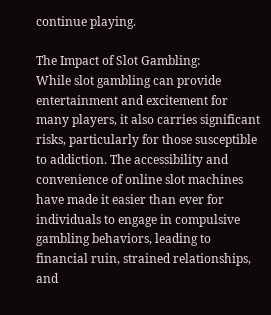continue playing.

The Impact of Slot Gambling:
While slot gambling can provide entertainment and excitement for many players, it also carries significant risks, particularly for those susceptible to addiction. The accessibility and convenience of online slot machines have made it easier than ever for individuals to engage in compulsive gambling behaviors, leading to financial ruin, strained relationships, and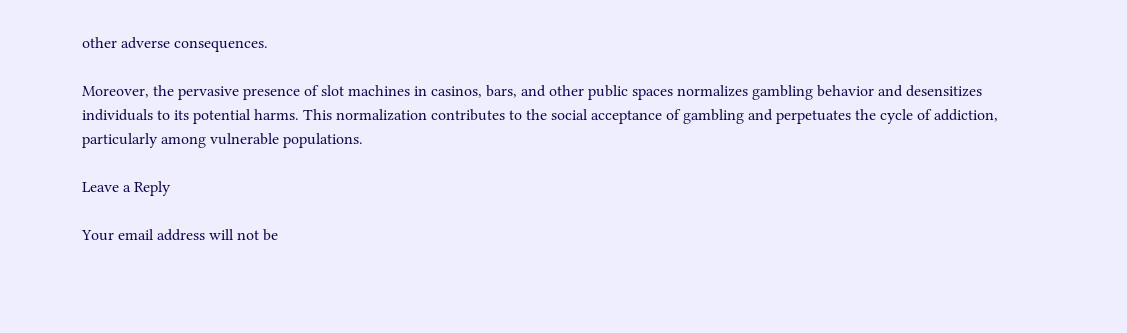other adverse consequences.

Moreover, the pervasive presence of slot machines in casinos, bars, and other public spaces normalizes gambling behavior and desensitizes individuals to its potential harms. This normalization contributes to the social acceptance of gambling and perpetuates the cycle of addiction, particularly among vulnerable populations.

Leave a Reply

Your email address will not be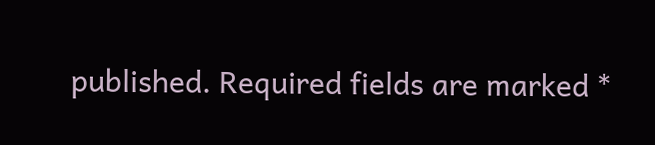published. Required fields are marked *